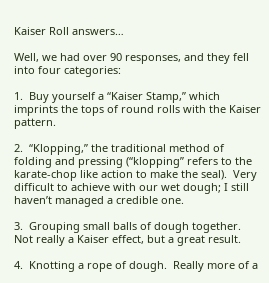Kaiser Roll answers…

Well, we had over 90 responses, and they fell into four categories:

1.  Buy yourself a “Kaiser Stamp,” which imprints the tops of round rolls with the Kaiser pattern.

2.  “Klopping,” the traditional method of folding and pressing (“klopping” refers to the karate-chop like action to make the seal).  Very difficult to achieve with our wet dough; I still haven’t managed a credible one.

3.  Grouping small balls of dough together.  Not really a Kaiser effect, but a great result.

4.  Knotting a rope of dough.  Really more of a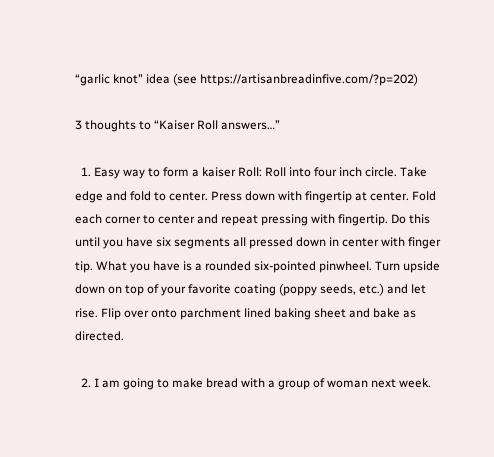“garlic knot” idea (see https://artisanbreadinfive.com/?p=202)

3 thoughts to “Kaiser Roll answers…”

  1. Easy way to form a kaiser Roll: Roll into four inch circle. Take edge and fold to center. Press down with fingertip at center. Fold each corner to center and repeat pressing with fingertip. Do this until you have six segments all pressed down in center with finger tip. What you have is a rounded six-pointed pinwheel. Turn upside down on top of your favorite coating (poppy seeds, etc.) and let rise. Flip over onto parchment lined baking sheet and bake as directed.

  2. I am going to make bread with a group of woman next week.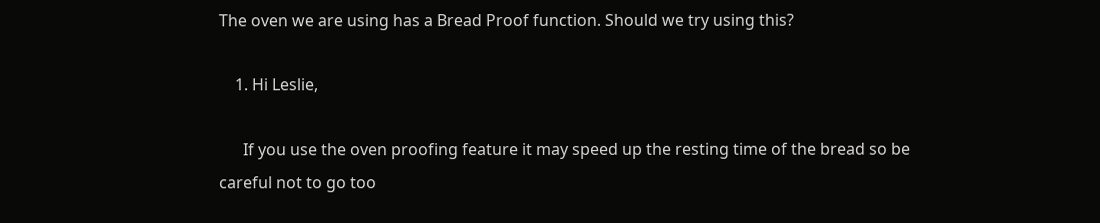The oven we are using has a Bread Proof function. Should we try using this?

    1. Hi Leslie,

      If you use the oven proofing feature it may speed up the resting time of the bread so be careful not to go too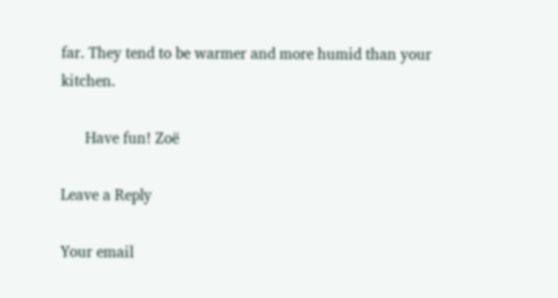far. They tend to be warmer and more humid than your kitchen.

      Have fun! Zoë

Leave a Reply

Your email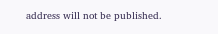address will not be published.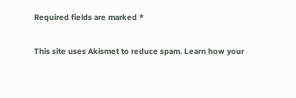Required fields are marked *

This site uses Akismet to reduce spam. Learn how your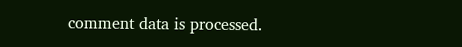comment data is processed.